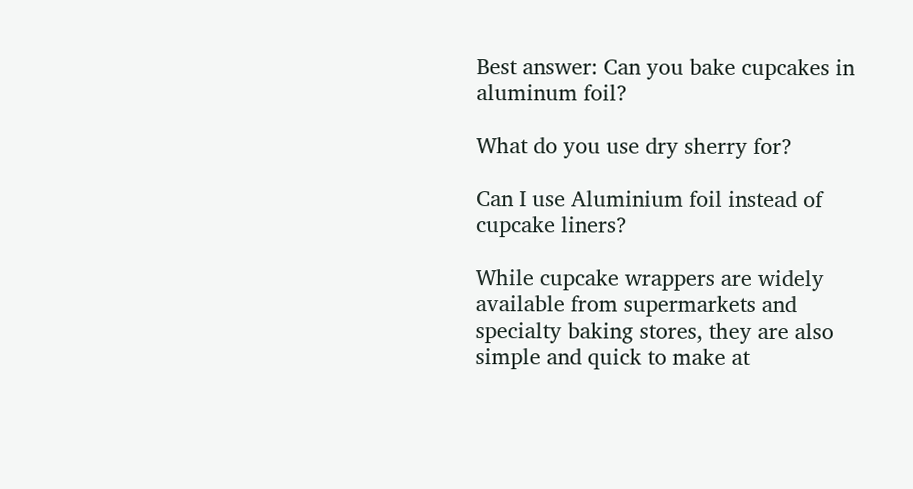Best answer: Can you bake cupcakes in aluminum foil?

What do you use dry sherry for?

Can I use Aluminium foil instead of cupcake liners?

While cupcake wrappers are widely available from supermarkets and specialty baking stores, they are also simple and quick to make at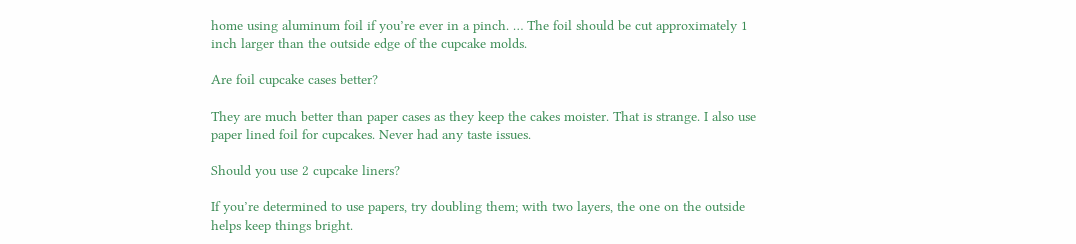home using aluminum foil if you’re ever in a pinch. … The foil should be cut approximately 1 inch larger than the outside edge of the cupcake molds.

Are foil cupcake cases better?

They are much better than paper cases as they keep the cakes moister. That is strange. I also use paper lined foil for cupcakes. Never had any taste issues.

Should you use 2 cupcake liners?

If you’re determined to use papers, try doubling them; with two layers, the one on the outside helps keep things bright.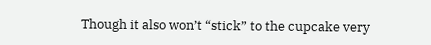Though it also won’t “stick” to the cupcake very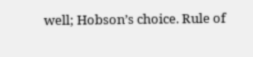well; Hobson’s choice. Rule of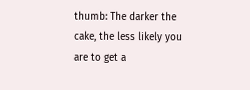thumb: The darker the cake, the less likely you are to get a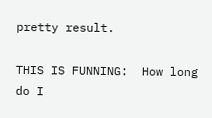pretty result.

THIS IS FUNNING:  How long do I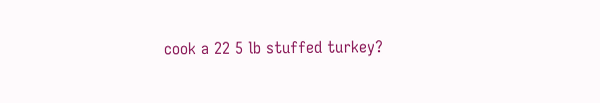cook a 22 5 lb stuffed turkey?